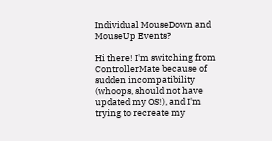Individual MouseDown and MouseUp Events?

Hi there! I'm switching from ControllerMate because of sudden incompatibility (whoops, should not have updated my OS!), and I'm trying to recreate my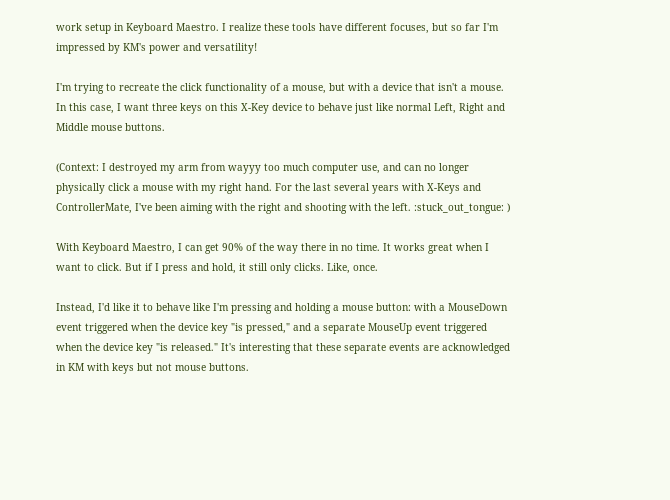work setup in Keyboard Maestro. I realize these tools have different focuses, but so far I'm impressed by KM's power and versatility!

I'm trying to recreate the click functionality of a mouse, but with a device that isn't a mouse. In this case, I want three keys on this X-Key device to behave just like normal Left, Right and Middle mouse buttons.

(Context: I destroyed my arm from wayyy too much computer use, and can no longer physically click a mouse with my right hand. For the last several years with X-Keys and ControllerMate, I've been aiming with the right and shooting with the left. :stuck_out_tongue: )

With Keyboard Maestro, I can get 90% of the way there in no time. It works great when I want to click. But if I press and hold, it still only clicks. Like, once.

Instead, I'd like it to behave like I'm pressing and holding a mouse button: with a MouseDown event triggered when the device key "is pressed," and a separate MouseUp event triggered when the device key "is released." It's interesting that these separate events are acknowledged in KM with keys but not mouse buttons.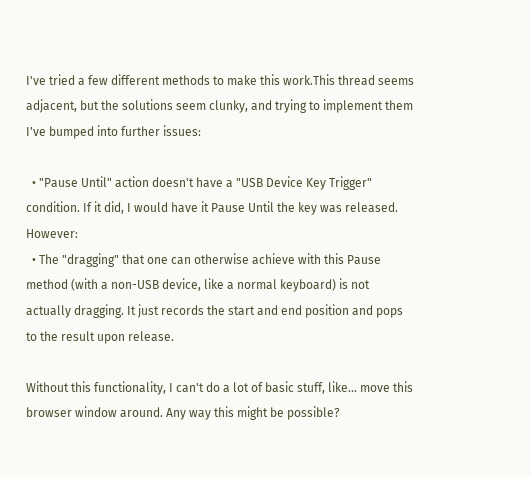I've tried a few different methods to make this work.This thread seems adjacent, but the solutions seem clunky, and trying to implement them I've bumped into further issues:

  • "Pause Until" action doesn't have a "USB Device Key Trigger" condition. If it did, I would have it Pause Until the key was released. However:
  • The "dragging" that one can otherwise achieve with this Pause method (with a non-USB device, like a normal keyboard) is not actually dragging. It just records the start and end position and pops to the result upon release.

Without this functionality, I can't do a lot of basic stuff, like... move this browser window around. Any way this might be possible?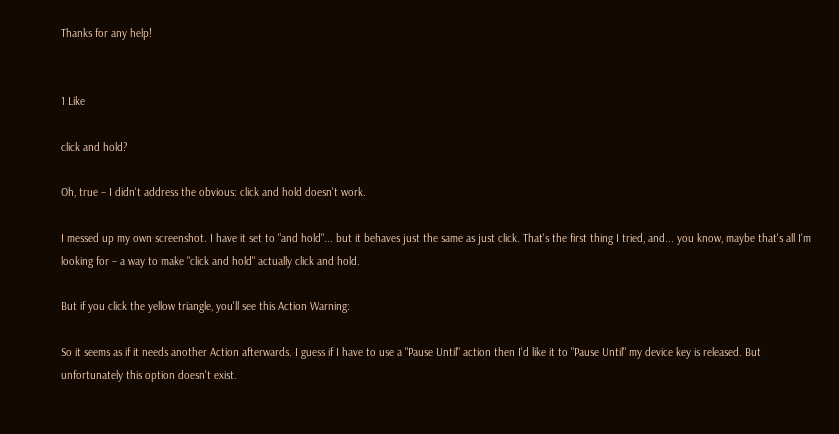Thanks for any help!


1 Like

click and hold?

Oh, true – I didn't address the obvious: click and hold doesn't work.

I messed up my own screenshot. I have it set to "and hold"... but it behaves just the same as just click. That's the first thing I tried, and... you know, maybe that's all I'm looking for – a way to make "click and hold" actually click and hold.

But if you click the yellow triangle, you'll see this Action Warning:

So it seems as if it needs another Action afterwards. I guess if I have to use a "Pause Until" action then I'd like it to "Pause Until" my device key is released. But unfortunately this option doesn't exist.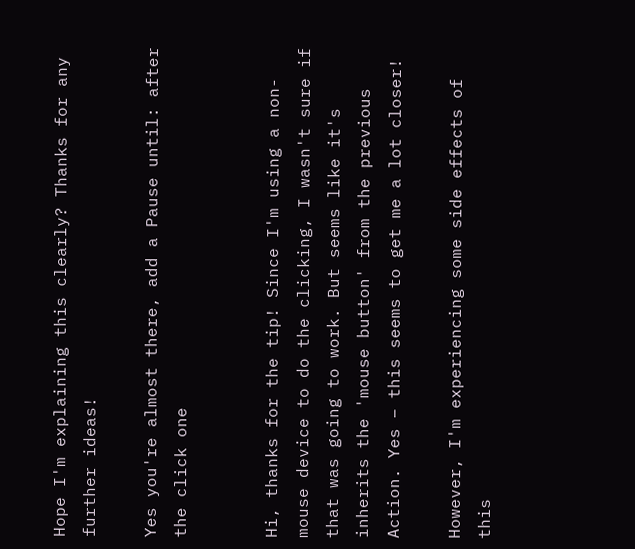Hope I'm explaining this clearly? Thanks for any further ideas!

Yes you're almost there, add a Pause until: after the click one


Hi, thanks for the tip! Since I'm using a non-mouse device to do the clicking, I wasn't sure if that was going to work. But seems like it's inherits the 'mouse button' from the previous Action. Yes – this seems to get me a lot closer!

However, I'm experiencing some side effects of this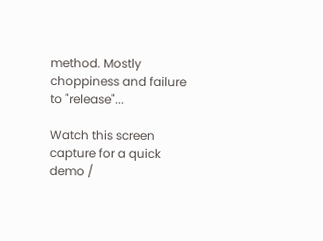method. Mostly choppiness and failure to "release"...

Watch this screen capture for a quick demo /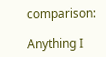comparison:

Anything I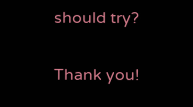should try?

Thank you!